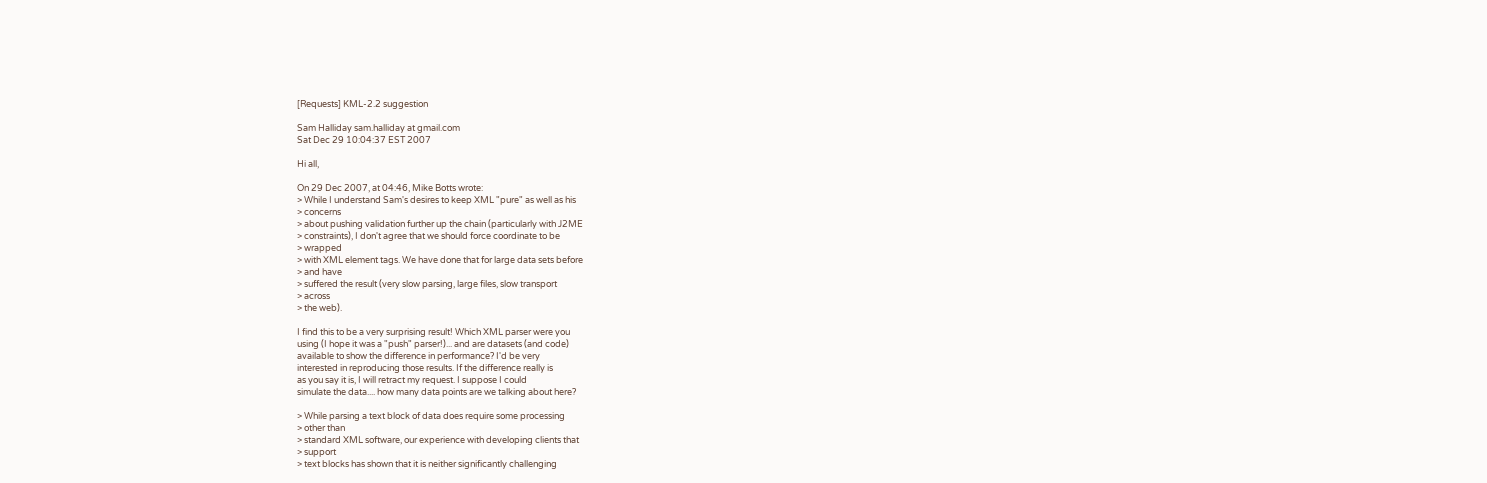[Requests] KML-2.2 suggestion

Sam Halliday sam.halliday at gmail.com
Sat Dec 29 10:04:37 EST 2007

Hi all,

On 29 Dec 2007, at 04:46, Mike Botts wrote:
> While I understand Sam's desires to keep XML "pure" as well as his
> concerns
> about pushing validation further up the chain (particularly with J2ME
> constraints), I don't agree that we should force coordinate to be
> wrapped
> with XML element tags. We have done that for large data sets before
> and have
> suffered the result (very slow parsing, large files, slow transport
> across
> the web).

I find this to be a very surprising result! Which XML parser were you
using (I hope it was a "push" parser!)... and are datasets (and code)
available to show the difference in performance? I'd be very
interested in reproducing those results. If the difference really is
as you say it is, I will retract my request. I suppose I could
simulate the data.... how many data points are we talking about here?

> While parsing a text block of data does require some processing
> other than
> standard XML software, our experience with developing clients that
> support
> text blocks has shown that it is neither significantly challenging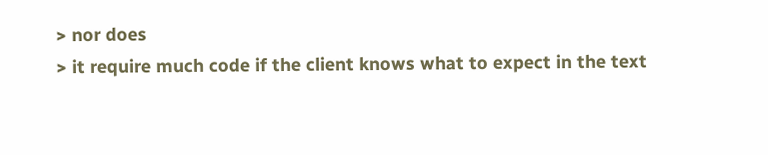> nor does
> it require much code if the client knows what to expect in the text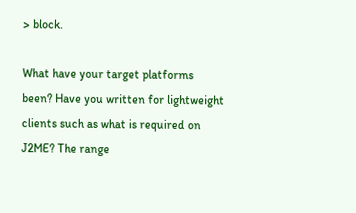> block.

What have your target platforms been? Have you written for lightweight
clients such as what is required on J2ME? The range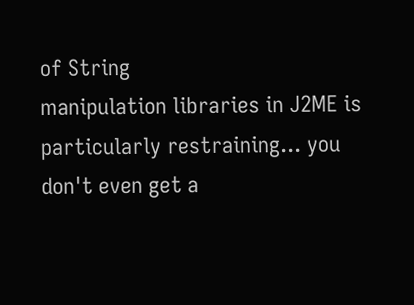of String
manipulation libraries in J2ME is particularly restraining... you
don't even get a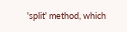'split' method, which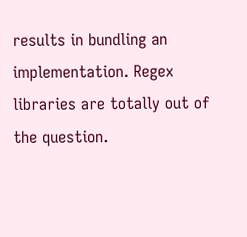results in bundling an
implementation. Regex libraries are totally out of the question.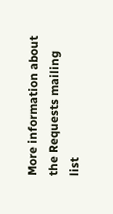More information about the Requests mailing list